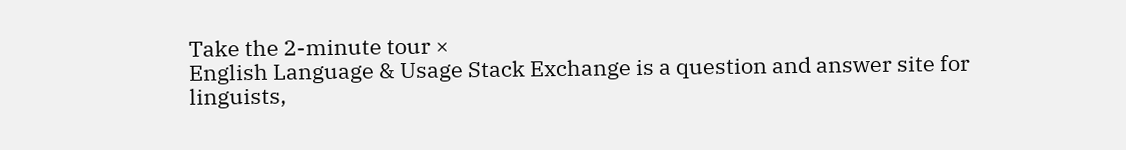Take the 2-minute tour ×
English Language & Usage Stack Exchange is a question and answer site for linguists,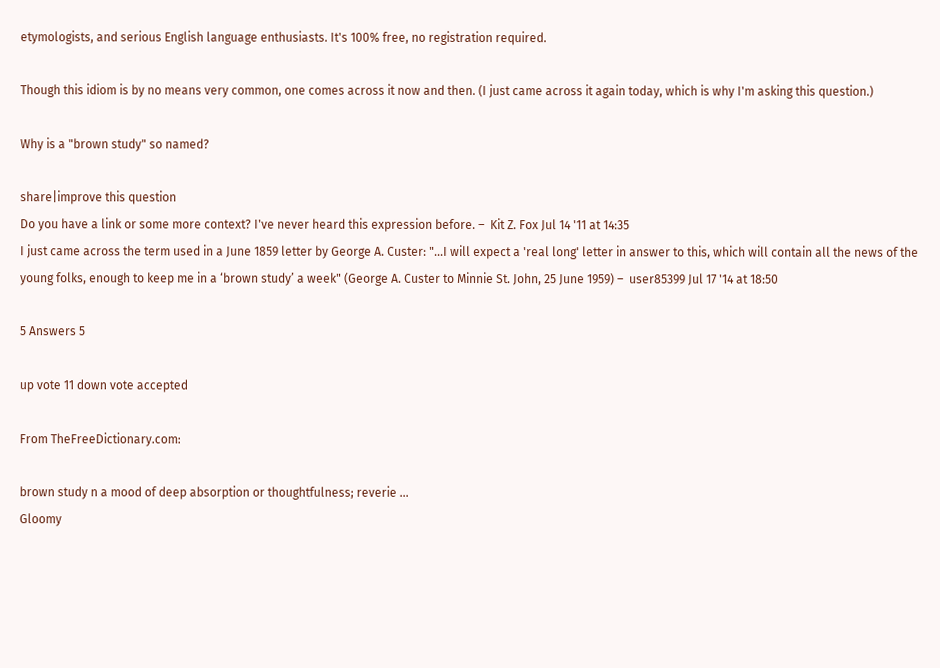etymologists, and serious English language enthusiasts. It's 100% free, no registration required.

Though this idiom is by no means very common, one comes across it now and then. (I just came across it again today, which is why I'm asking this question.)

Why is a "brown study" so named?

share|improve this question
Do you have a link or some more context? I've never heard this expression before. –  Kit Z. Fox Jul 14 '11 at 14:35
I just came across the term used in a June 1859 letter by George A. Custer: "...I will expect a 'real long' letter in answer to this, which will contain all the news of the young folks, enough to keep me in a ‘brown study’ a week" (George A. Custer to Minnie St. John, 25 June 1959) –  user85399 Jul 17 '14 at 18:50

5 Answers 5

up vote 11 down vote accepted

From TheFreeDictionary.com:

brown study n a mood of deep absorption or thoughtfulness; reverie ...
Gloomy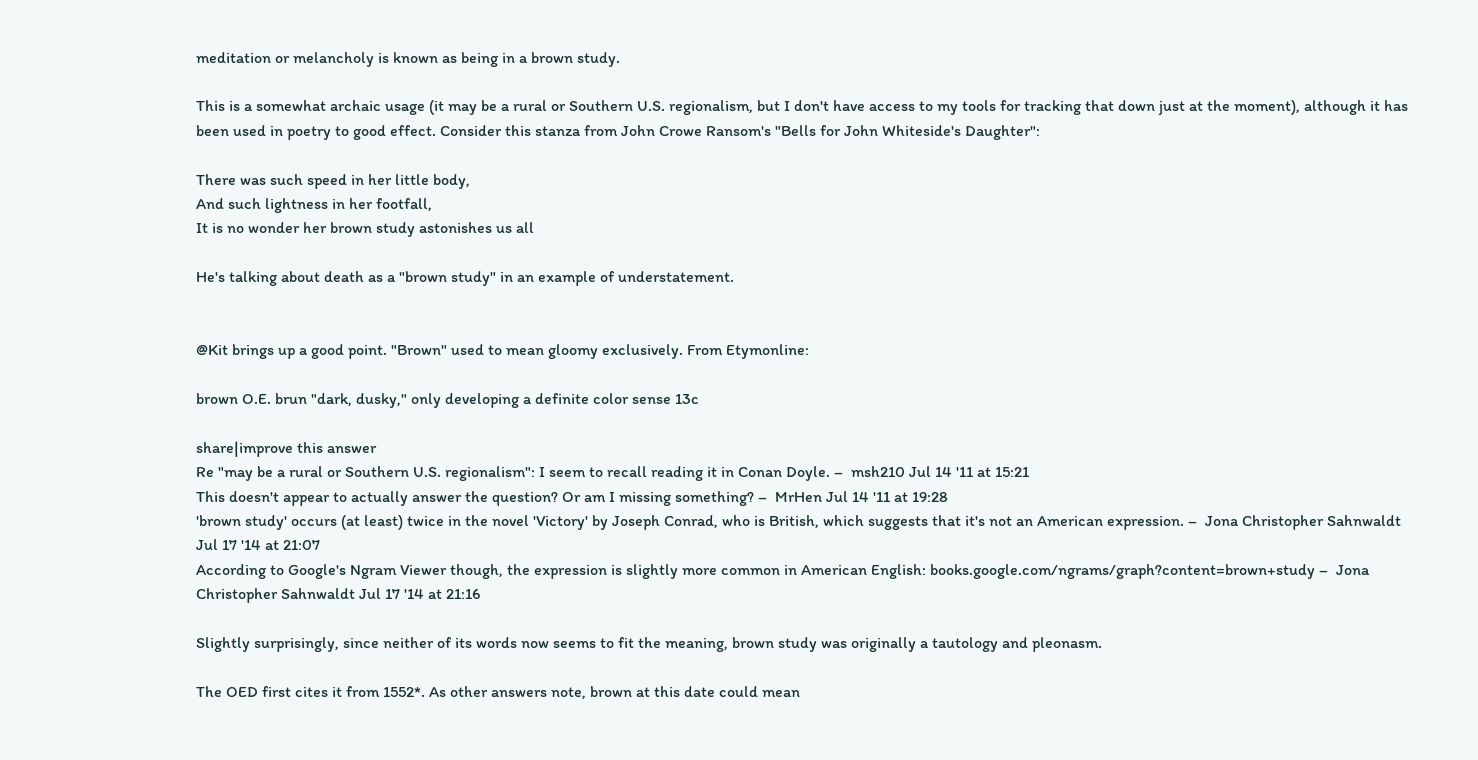meditation or melancholy is known as being in a brown study.

This is a somewhat archaic usage (it may be a rural or Southern U.S. regionalism, but I don't have access to my tools for tracking that down just at the moment), although it has been used in poetry to good effect. Consider this stanza from John Crowe Ransom's "Bells for John Whiteside's Daughter":

There was such speed in her little body,
And such lightness in her footfall,
It is no wonder her brown study astonishes us all

He's talking about death as a "brown study" in an example of understatement.


@Kit brings up a good point. "Brown" used to mean gloomy exclusively. From Etymonline:

brown O.E. brun "dark, dusky," only developing a definite color sense 13c

share|improve this answer
Re "may be a rural or Southern U.S. regionalism": I seem to recall reading it in Conan Doyle. –  msh210 Jul 14 '11 at 15:21
This doesn't appear to actually answer the question? Or am I missing something? –  MrHen Jul 14 '11 at 19:28
'brown study' occurs (at least) twice in the novel 'Victory' by Joseph Conrad, who is British, which suggests that it's not an American expression. –  Jona Christopher Sahnwaldt Jul 17 '14 at 21:07
According to Google's Ngram Viewer though, the expression is slightly more common in American English: books.google.com/ngrams/graph?content=brown+study –  Jona Christopher Sahnwaldt Jul 17 '14 at 21:16

Slightly surprisingly, since neither of its words now seems to fit the meaning, brown study was originally a tautology and pleonasm.

The OED first cites it from 1552*. As other answers note, brown at this date could mean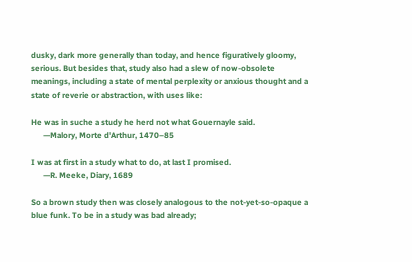dusky, dark more generally than today, and hence figuratively gloomy, serious. But besides that, study also had a slew of now-obsolete meanings, including a state of mental perplexity or anxious thought and a state of reverie or abstraction, with uses like:

He was in suche a study he herd not what Gouernayle said.
      —Malory, Morte d'Arthur, 1470–85

I was at first in a study what to do, at last I promised.
      —R. Meeke, Diary, 1689

So a brown study then was closely analogous to the not-yet-so-opaque a blue funk. To be in a study was bad already;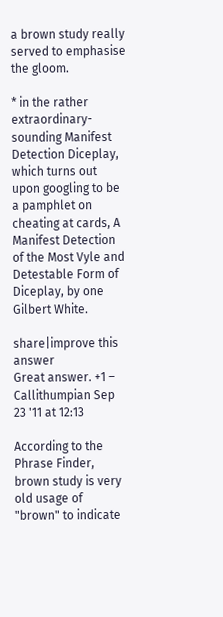a brown study really served to emphasise the gloom.

* in the rather extraordinary-sounding Manifest Detection Diceplay, which turns out upon googling to be a pamphlet on cheating at cards, A Manifest Detection of the Most Vyle and Detestable Form of Diceplay, by one Gilbert White.

share|improve this answer
Great answer. +1 –  Callithumpian Sep 23 '11 at 12:13

According to the Phrase Finder, brown study is very old usage of "brown" to indicate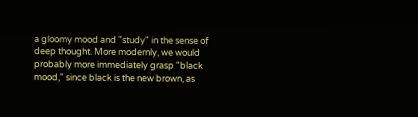a gloomy mood and "study" in the sense of deep thought. More modernly, we would probably more immediately grasp "black mood," since black is the new brown, as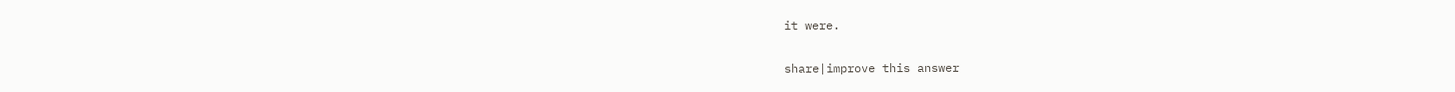it were.

share|improve this answer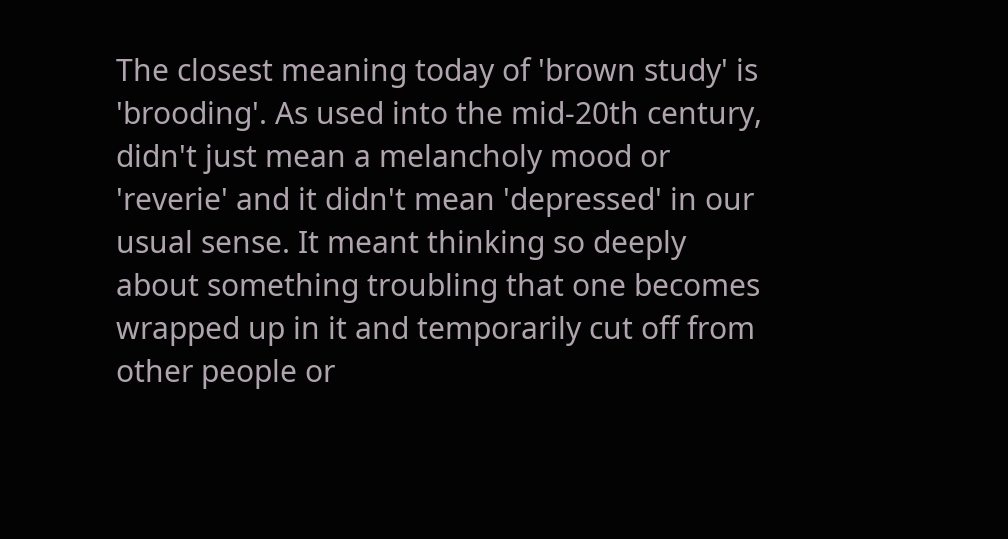The closest meaning today of 'brown study' is 'brooding'. As used into the mid-20th century, didn't just mean a melancholy mood or 'reverie' and it didn't mean 'depressed' in our usual sense. It meant thinking so deeply about something troubling that one becomes wrapped up in it and temporarily cut off from other people or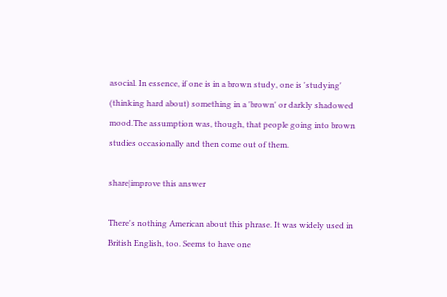asocial. In essence, if one is in a brown study, one is 'studying' (thinking hard about) something in a 'brown' or darkly shadowed mood.The assumption was, though, that people going into brown studies occasionally and then come out of them.

share|improve this answer

There's nothing American about this phrase. It was widely used in British English, too. Seems to have one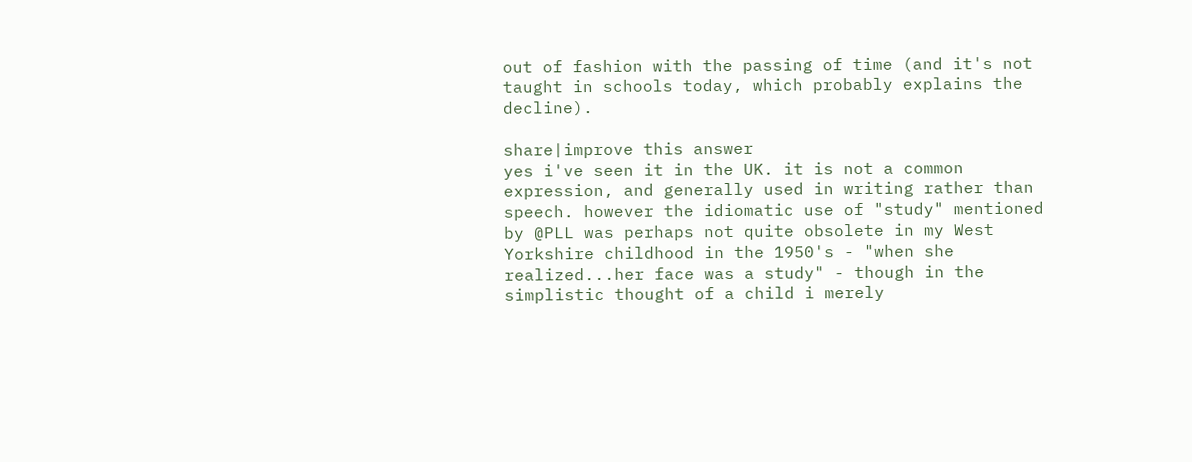out of fashion with the passing of time (and it's not taught in schools today, which probably explains the decline).

share|improve this answer
yes i've seen it in the UK. it is not a common expression, and generally used in writing rather than speech. however the idiomatic use of "study" mentioned by @PLL was perhaps not quite obsolete in my West Yorkshire childhood in the 1950's - "when she realized...her face was a study" - though in the simplistic thought of a child i merely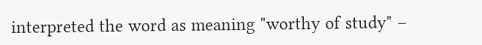interpreted the word as meaning "worthy of study" –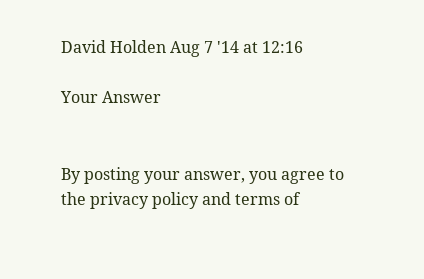David Holden Aug 7 '14 at 12:16

Your Answer


By posting your answer, you agree to the privacy policy and terms of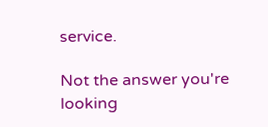service.

Not the answer you're looking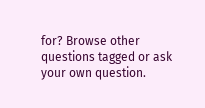for? Browse other questions tagged or ask your own question.